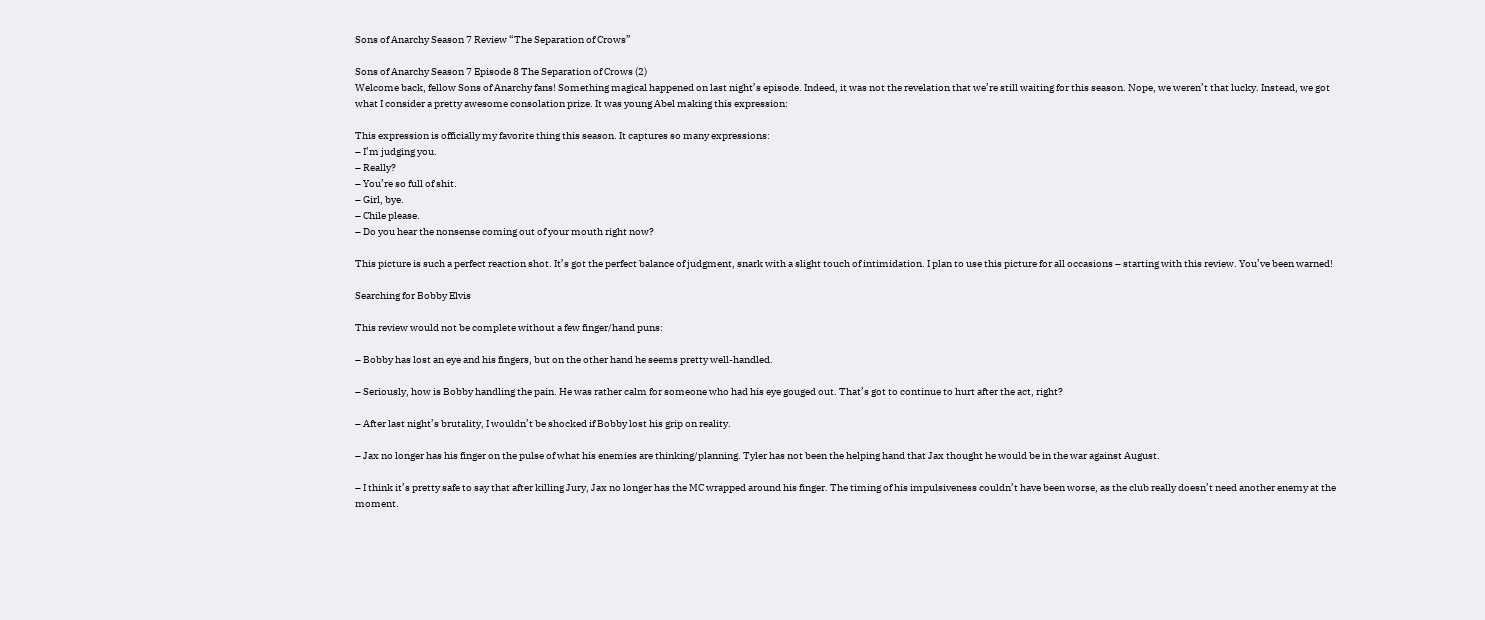Sons of Anarchy Season 7 Review “The Separation of Crows”

Sons of Anarchy Season 7 Episode 8 The Separation of Crows (2)
Welcome back, fellow Sons of Anarchy fans! Something magical happened on last night’s episode. Indeed, it was not the revelation that we’re still waiting for this season. Nope, we weren’t that lucky. Instead, we got what I consider a pretty awesome consolation prize. It was young Abel making this expression:

This expression is officially my favorite thing this season. It captures so many expressions:
– I’m judging you.
– Really?
– You’re so full of shit.
– Girl, bye.
– Chile please.
– Do you hear the nonsense coming out of your mouth right now?

This picture is such a perfect reaction shot. It’s got the perfect balance of judgment, snark with a slight touch of intimidation. I plan to use this picture for all occasions – starting with this review. You’ve been warned!

Searching for Bobby Elvis

This review would not be complete without a few finger/hand puns:

– Bobby has lost an eye and his fingers, but on the other hand he seems pretty well-handled.

– Seriously, how is Bobby handling the pain. He was rather calm for someone who had his eye gouged out. That’s got to continue to hurt after the act, right?

– After last night’s brutality, I wouldn’t be shocked if Bobby lost his grip on reality.

– Jax no longer has his finger on the pulse of what his enemies are thinking/planning. Tyler has not been the helping hand that Jax thought he would be in the war against August.

– I think it’s pretty safe to say that after killing Jury, Jax no longer has the MC wrapped around his finger. The timing of his impulsiveness couldn’t have been worse, as the club really doesn’t need another enemy at the moment.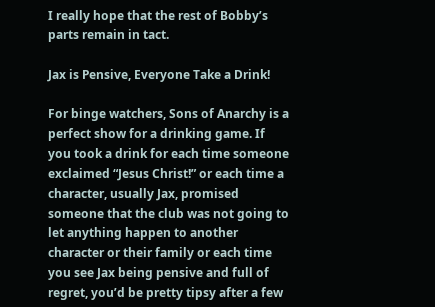I really hope that the rest of Bobby’s parts remain in tact.

Jax is Pensive, Everyone Take a Drink!

For binge watchers, Sons of Anarchy is a perfect show for a drinking game. If you took a drink for each time someone exclaimed “Jesus Christ!” or each time a character, usually Jax, promised someone that the club was not going to let anything happen to another character or their family or each time you see Jax being pensive and full of regret, you’d be pretty tipsy after a few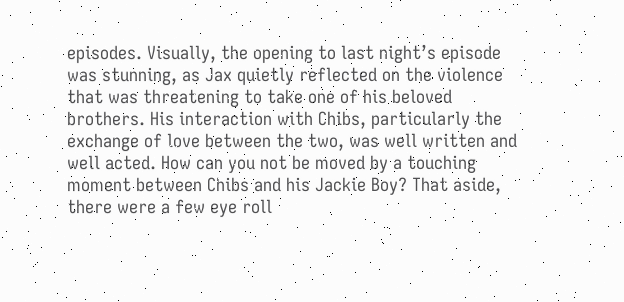episodes. Visually, the opening to last night’s episode was stunning, as Jax quietly reflected on the violence that was threatening to take one of his beloved brothers. His interaction with Chibs, particularly the exchange of love between the two, was well written and well acted. How can you not be moved by a touching moment between Chibs and his Jackie Boy? That aside, there were a few eye roll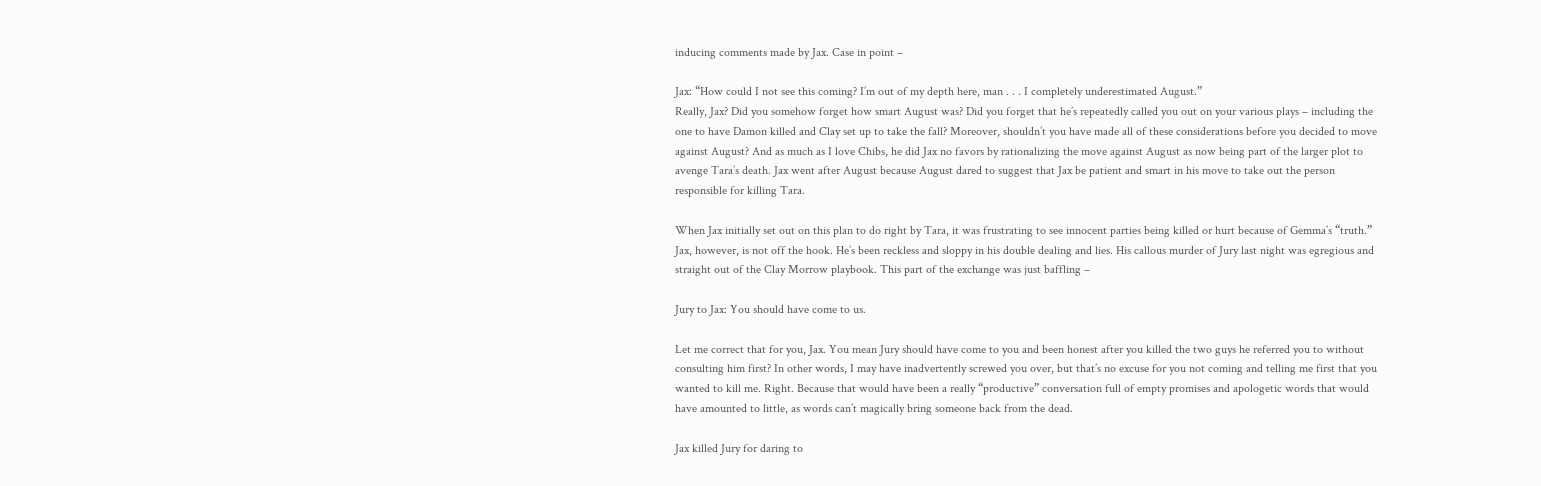inducing comments made by Jax. Case in point –

Jax: “How could I not see this coming? I’m out of my depth here, man . . . I completely underestimated August.”
Really, Jax? Did you somehow forget how smart August was? Did you forget that he’s repeatedly called you out on your various plays – including the one to have Damon killed and Clay set up to take the fall? Moreover, shouldn’t you have made all of these considerations before you decided to move against August? And as much as I love Chibs, he did Jax no favors by rationalizing the move against August as now being part of the larger plot to avenge Tara’s death. Jax went after August because August dared to suggest that Jax be patient and smart in his move to take out the person responsible for killing Tara.

When Jax initially set out on this plan to do right by Tara, it was frustrating to see innocent parties being killed or hurt because of Gemma’s “truth.” Jax, however, is not off the hook. He’s been reckless and sloppy in his double dealing and lies. His callous murder of Jury last night was egregious and straight out of the Clay Morrow playbook. This part of the exchange was just baffling –

Jury to Jax: You should have come to us.

Let me correct that for you, Jax. You mean Jury should have come to you and been honest after you killed the two guys he referred you to without consulting him first? In other words, I may have inadvertently screwed you over, but that’s no excuse for you not coming and telling me first that you wanted to kill me. Right. Because that would have been a really “productive” conversation full of empty promises and apologetic words that would have amounted to little, as words can’t magically bring someone back from the dead.

Jax killed Jury for daring to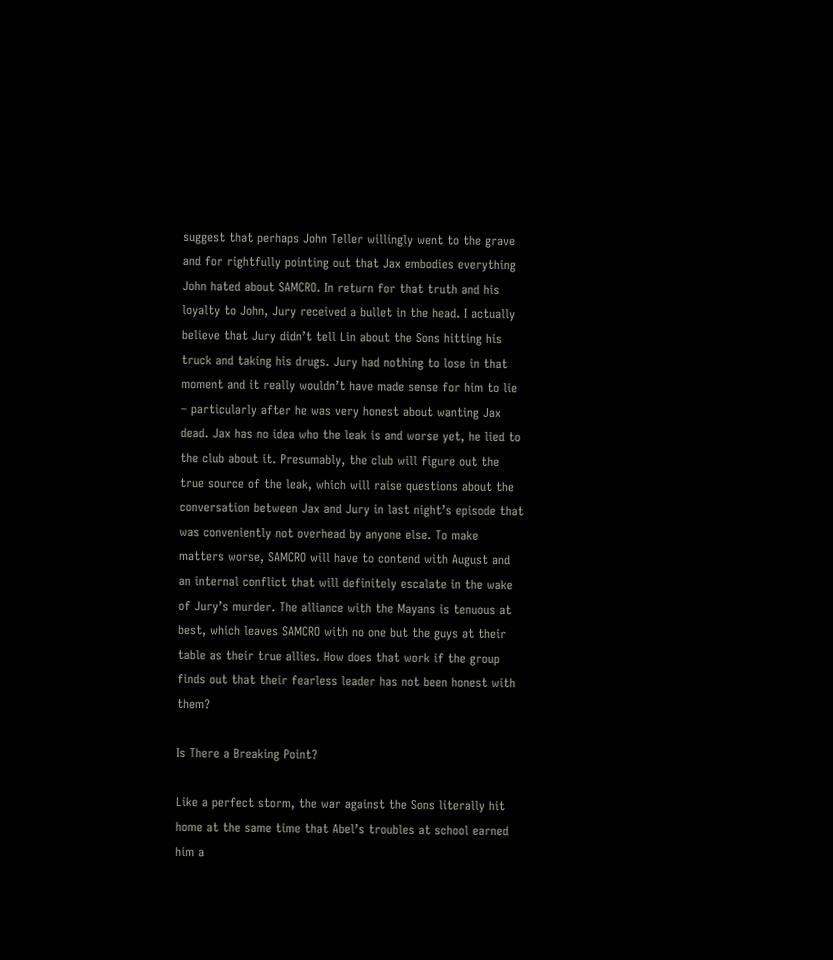suggest that perhaps John Teller willingly went to the grave and for rightfully pointing out that Jax embodies everything John hated about SAMCRO. In return for that truth and his loyalty to John, Jury received a bullet in the head. I actually believe that Jury didn’t tell Lin about the Sons hitting his truck and taking his drugs. Jury had nothing to lose in that moment and it really wouldn’t have made sense for him to lie – particularly after he was very honest about wanting Jax dead. Jax has no idea who the leak is and worse yet, he lied to the club about it. Presumably, the club will figure out the true source of the leak, which will raise questions about the conversation between Jax and Jury in last night’s episode that was conveniently not overhead by anyone else. To make matters worse, SAMCRO will have to contend with August and an internal conflict that will definitely escalate in the wake of Jury’s murder. The alliance with the Mayans is tenuous at best, which leaves SAMCRO with no one but the guys at their table as their true allies. How does that work if the group finds out that their fearless leader has not been honest with them?

Is There a Breaking Point?

Like a perfect storm, the war against the Sons literally hit home at the same time that Abel’s troubles at school earned him a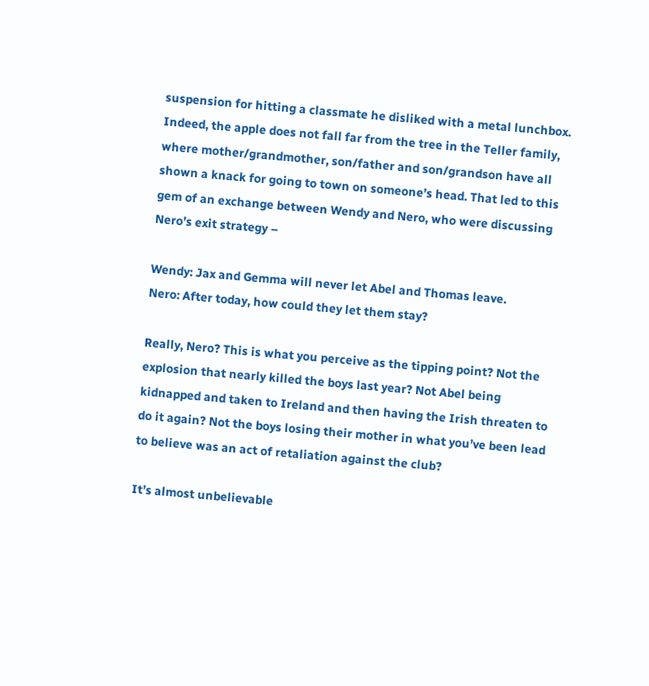suspension for hitting a classmate he disliked with a metal lunchbox. Indeed, the apple does not fall far from the tree in the Teller family, where mother/grandmother, son/father and son/grandson have all shown a knack for going to town on someone’s head. That led to this gem of an exchange between Wendy and Nero, who were discussing Nero’s exit strategy –

Wendy: Jax and Gemma will never let Abel and Thomas leave.
Nero: After today, how could they let them stay?

Really, Nero? This is what you perceive as the tipping point? Not the explosion that nearly killed the boys last year? Not Abel being kidnapped and taken to Ireland and then having the Irish threaten to do it again? Not the boys losing their mother in what you’ve been lead to believe was an act of retaliation against the club?

It’s almost unbelievable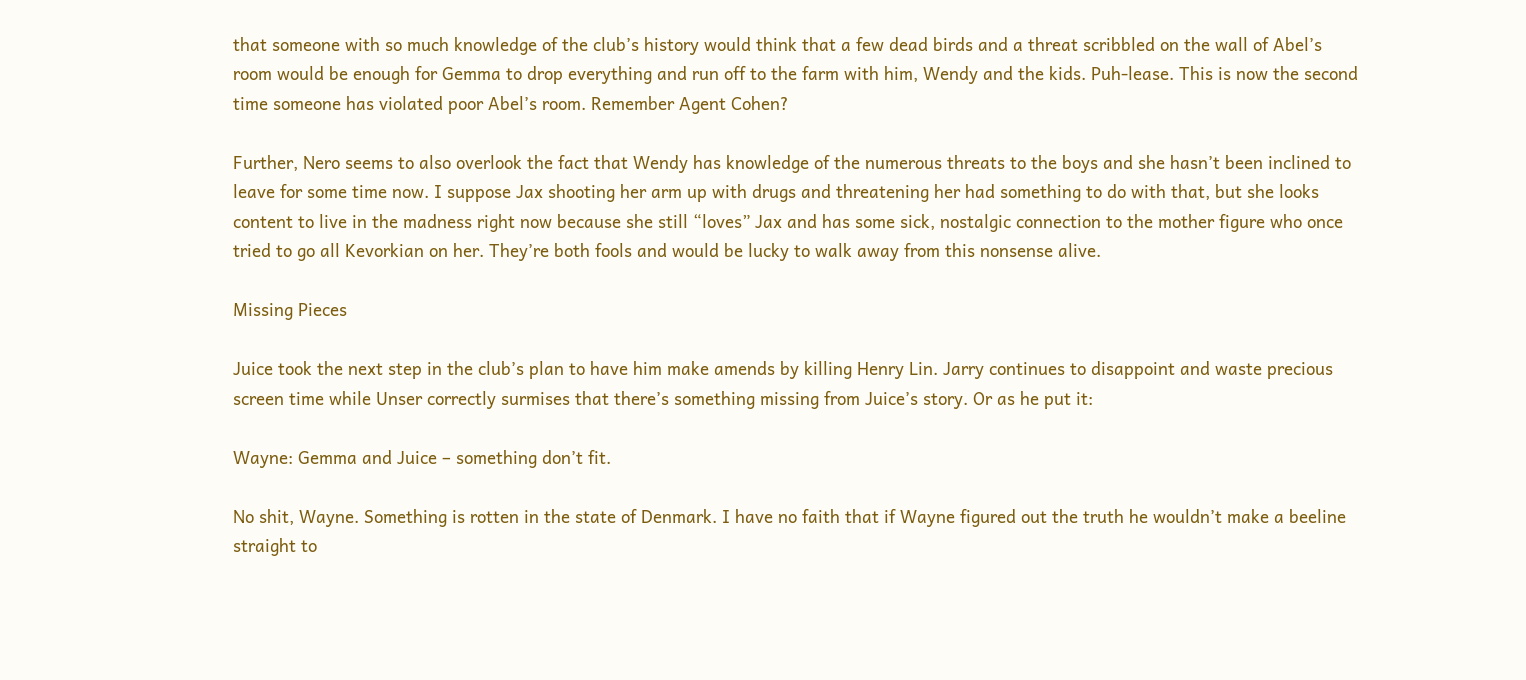that someone with so much knowledge of the club’s history would think that a few dead birds and a threat scribbled on the wall of Abel’s room would be enough for Gemma to drop everything and run off to the farm with him, Wendy and the kids. Puh-lease. This is now the second time someone has violated poor Abel’s room. Remember Agent Cohen?

Further, Nero seems to also overlook the fact that Wendy has knowledge of the numerous threats to the boys and she hasn’t been inclined to leave for some time now. I suppose Jax shooting her arm up with drugs and threatening her had something to do with that, but she looks content to live in the madness right now because she still “loves” Jax and has some sick, nostalgic connection to the mother figure who once tried to go all Kevorkian on her. They’re both fools and would be lucky to walk away from this nonsense alive.

Missing Pieces

Juice took the next step in the club’s plan to have him make amends by killing Henry Lin. Jarry continues to disappoint and waste precious screen time while Unser correctly surmises that there’s something missing from Juice’s story. Or as he put it:

Wayne: Gemma and Juice – something don’t fit.

No shit, Wayne. Something is rotten in the state of Denmark. I have no faith that if Wayne figured out the truth he wouldn’t make a beeline straight to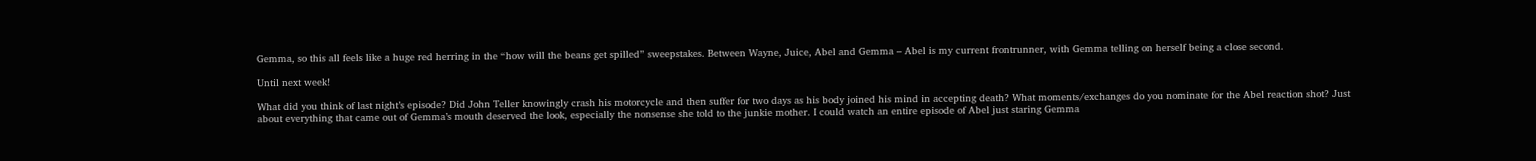Gemma, so this all feels like a huge red herring in the “how will the beans get spilled” sweepstakes. Between Wayne, Juice, Abel and Gemma – Abel is my current frontrunner, with Gemma telling on herself being a close second.

Until next week!

What did you think of last night’s episode? Did John Teller knowingly crash his motorcycle and then suffer for two days as his body joined his mind in accepting death? What moments/exchanges do you nominate for the Abel reaction shot? Just about everything that came out of Gemma’s mouth deserved the look, especially the nonsense she told to the junkie mother. I could watch an entire episode of Abel just staring Gemma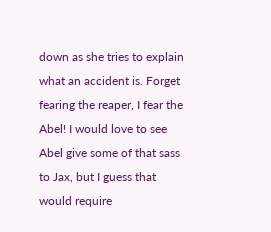down as she tries to explain what an accident is. Forget fearing the reaper, I fear the Abel! I would love to see Abel give some of that sass to Jax, but I guess that would require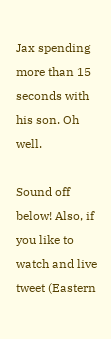Jax spending more than 15 seconds with his son. Oh well.

Sound off below! Also, if you like to watch and live tweet (Eastern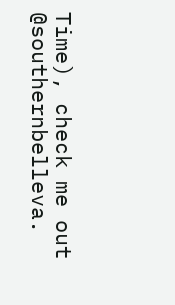Time), check me out @southernbelleva.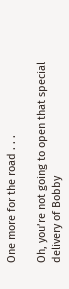One more for the road . . .

Oh, you’re not going to open that special delivery of Bobby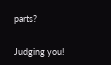parts?


Judging you!